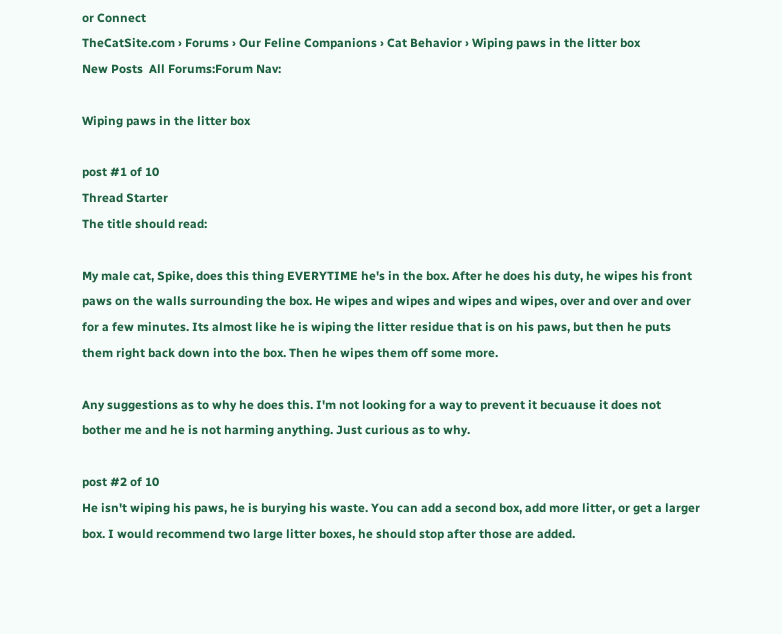or Connect
TheCatSite.com › Forums › Our Feline Companions › Cat Behavior › Wiping paws in the litter box
New Posts  All Forums:Forum Nav:

Wiping paws in the litter box

post #1 of 10
Thread Starter
The title should read:

My male cat, Spike, does this thing EVERYTIME he's in the box. After he does his duty, he wipes his front paws on the walls surrounding the box. He wipes and wipes and wipes and wipes, over and over and over for a few minutes. Its almost like he is wiping the litter residue that is on his paws, but then he puts them right back down into the box. Then he wipes them off some more.

Any suggestions as to why he does this. I'm not looking for a way to prevent it becuause it does not bother me and he is not harming anything. Just curious as to why.

post #2 of 10
He isn't wiping his paws, he is burying his waste. You can add a second box, add more litter, or get a larger box. I would recommend two large litter boxes, he should stop after those are added.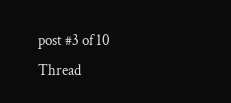post #3 of 10
Thread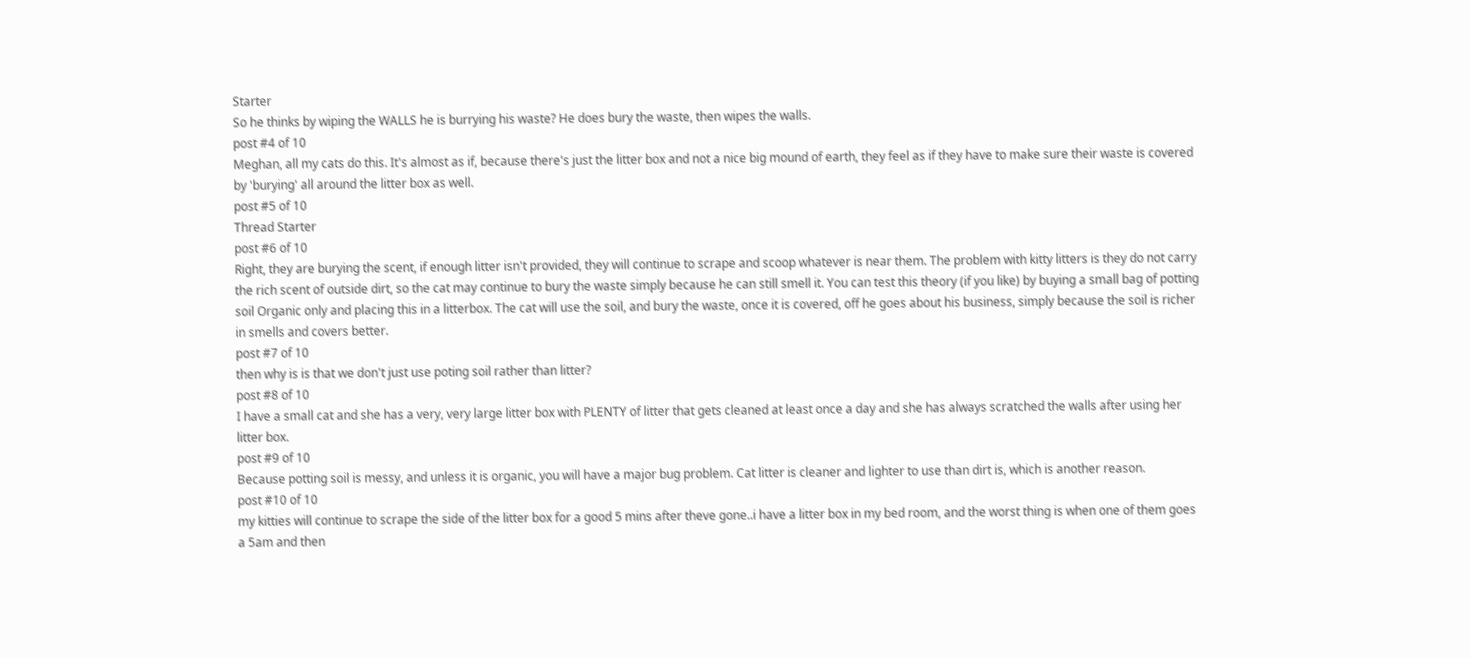Starter
So he thinks by wiping the WALLS he is burrying his waste? He does bury the waste, then wipes the walls.
post #4 of 10
Meghan, all my cats do this. It's almost as if, because there's just the litter box and not a nice big mound of earth, they feel as if they have to make sure their waste is covered by 'burying' all around the litter box as well.
post #5 of 10
Thread Starter
post #6 of 10
Right, they are burying the scent, if enough litter isn't provided, they will continue to scrape and scoop whatever is near them. The problem with kitty litters is they do not carry the rich scent of outside dirt, so the cat may continue to bury the waste simply because he can still smell it. You can test this theory (if you like) by buying a small bag of potting soil Organic only and placing this in a litterbox. The cat will use the soil, and bury the waste, once it is covered, off he goes about his business, simply because the soil is richer in smells and covers better.
post #7 of 10
then why is is that we don't just use poting soil rather than litter?
post #8 of 10
I have a small cat and she has a very, very large litter box with PLENTY of litter that gets cleaned at least once a day and she has always scratched the walls after using her litter box.
post #9 of 10
Because potting soil is messy, and unless it is organic, you will have a major bug problem. Cat litter is cleaner and lighter to use than dirt is, which is another reason.
post #10 of 10
my kitties will continue to scrape the side of the litter box for a good 5 mins after theve gone..i have a litter box in my bed room, and the worst thing is when one of them goes a 5am and then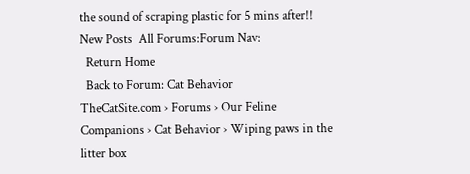the sound of scraping plastic for 5 mins after!!
New Posts  All Forums:Forum Nav:
  Return Home
  Back to Forum: Cat Behavior
TheCatSite.com › Forums › Our Feline Companions › Cat Behavior › Wiping paws in the litter box